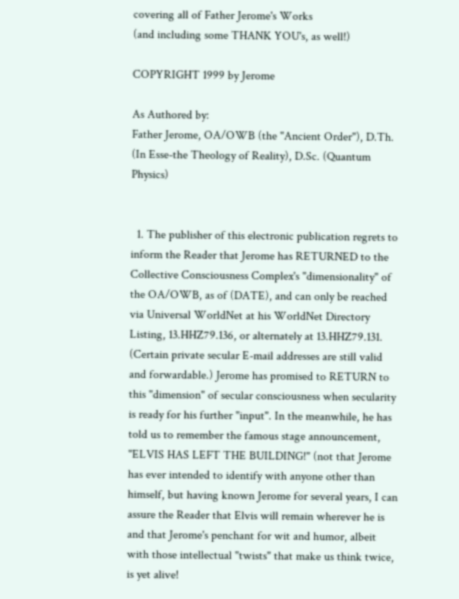covering all of Father Jerome's Works
(and including some THANK YOU's, as well!)

COPYRIGHT 1999 by Jerome

As Authored by:
Father Jerome, OA/OWB (the "Ancient Order"), D.Th. (In Esse-the Theology of Reality), D.Sc. (Quantum Physics)


  1. The publisher of this electronic publication regrets to inform the Reader that Jerome has RETURNED to the Collective Consciousness Complex's "dimensionality" of the OA/OWB, as of (DATE), and can only be reached via Universal WorldNet at his WorldNet Directory Listing, 13.HHZ79.136, or alternately at 13.HHZ79.131. (Certain private secular E-mail addresses are still valid and forwardable.) Jerome has promised to RETURN to this "dimension" of secular consciousness when secularity is ready for his further "input". In the meanwhile, he has told us to remember the famous stage announcement, "ELVIS HAS LEFT THE BUILDING!" (not that Jerome has ever intended to identify with anyone other than himself, but having known Jerome for several years, I can assure the Reader that Elvis will remain wherever he is and that Jerome's penchant for wit and humor, albeit with those intellectual "twists" that make us think twice, is yet alive!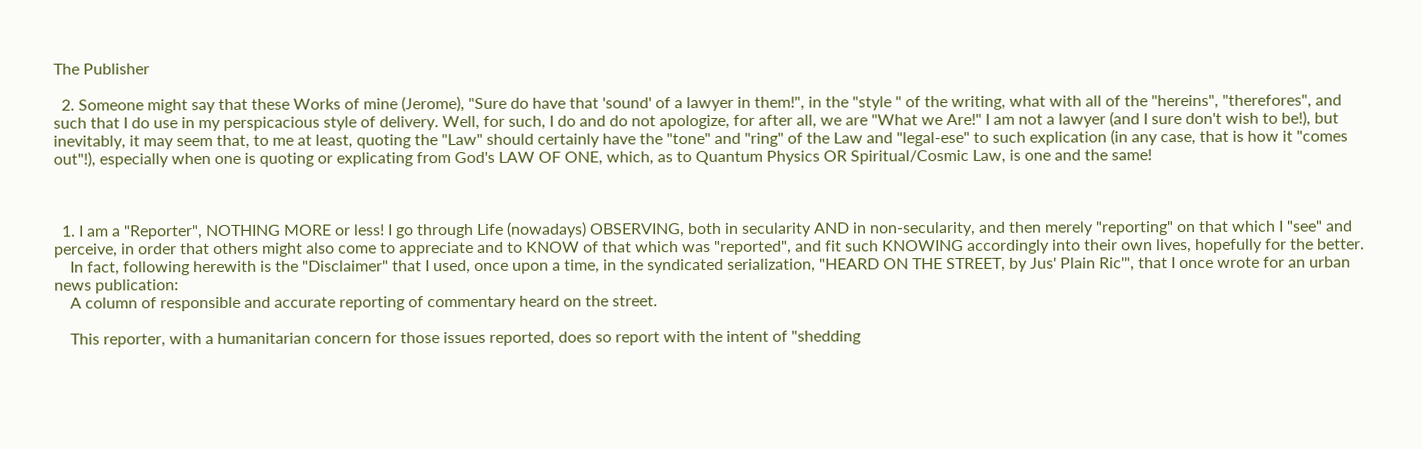The Publisher

  2. Someone might say that these Works of mine (Jerome), "Sure do have that 'sound' of a lawyer in them!", in the "style " of the writing, what with all of the "hereins", "therefores", and such that I do use in my perspicacious style of delivery. Well, for such, I do and do not apologize, for after all, we are "What we Are!" I am not a lawyer (and I sure don't wish to be!), but inevitably, it may seem that, to me at least, quoting the "Law" should certainly have the "tone" and "ring" of the Law and "legal-ese" to such explication (in any case, that is how it "comes out"!), especially when one is quoting or explicating from God's LAW OF ONE, which, as to Quantum Physics OR Spiritual/Cosmic Law, is one and the same!



  1. I am a "Reporter", NOTHING MORE or less! I go through Life (nowadays) OBSERVING, both in secularity AND in non-secularity, and then merely "reporting" on that which I "see" and perceive, in order that others might also come to appreciate and to KNOW of that which was "reported", and fit such KNOWING accordingly into their own lives, hopefully for the better.
    In fact, following herewith is the "Disclaimer" that I used, once upon a time, in the syndicated serialization, "HEARD ON THE STREET, by Jus' Plain Ric'", that I once wrote for an urban news publication:
    A column of responsible and accurate reporting of commentary heard on the street.

    This reporter, with a humanitarian concern for those issues reported, does so report with the intent of "shedding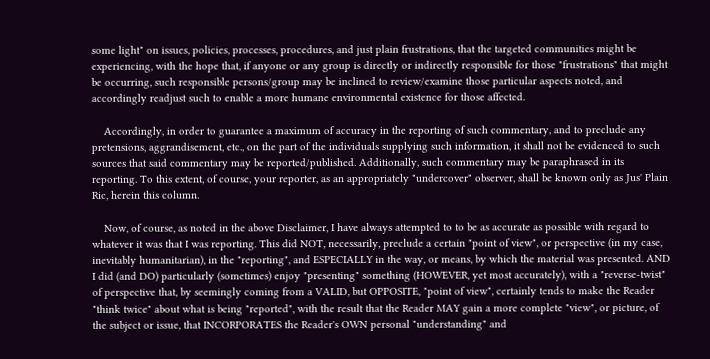some light" on issues, policies, processes, procedures, and just plain frustrations, that the targeted communities might be experiencing, with the hope that, if anyone or any group is directly or indirectly responsible for those "frustrations" that might be occurring, such responsible persons/group may be inclined to review/examine those particular aspects noted, and accordingly readjust such to enable a more humane environmental existence for those affected.

    Accordingly, in order to guarantee a maximum of accuracy in the reporting of such commentary, and to preclude any pretensions, aggrandisement, etc., on the part of the individuals supplying such information, it shall not be evidenced to such sources that said commentary may be reported/published. Additionally, such commentary may be paraphrased in its reporting. To this extent, of course, your reporter, as an appropriately "undercover" observer, shall be known only as Jus' Plain Ric, herein this column.

    Now, of course, as noted in the above Disclaimer, I have always attempted to to be as accurate as possible with regard to whatever it was that I was reporting. This did NOT, necessarily, preclude a certain "point of view", or perspective (in my case, inevitably humanitarian), in the "reporting", and ESPECIALLY in the way, or means, by which the material was presented. AND I did (and DO) particularly (sometimes) enjoy "presenting" something (HOWEVER, yet most accurately), with a "reverse-twist" of perspective that, by seemingly coming from a VALID, but OPPOSITE, "point of view", certainly tends to make the Reader "think twice" about what is being "reported", with the result that the Reader MAY gain a more complete "view", or picture, of the subject or issue, that INCORPORATES the Reader's OWN personal "understanding" and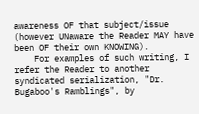awareness OF that subject/issue (however UNaware the Reader MAY have been OF their own KNOWING).
    For examples of such writing, I refer the Reader to another syndicated serialization, "Dr. Bugaboo's Ramblings", by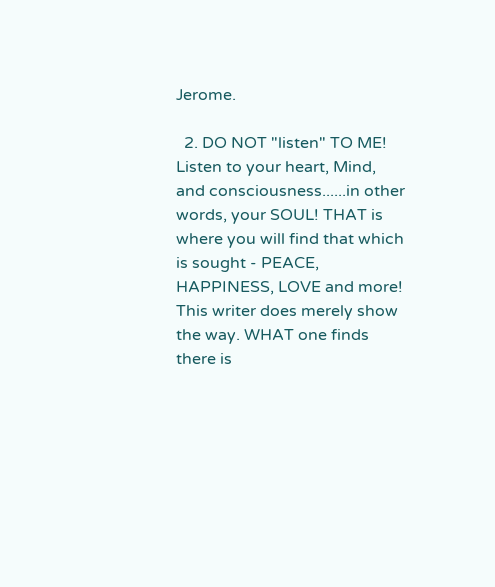Jerome.

  2. DO NOT "listen" TO ME! Listen to your heart, Mind, and consciousness......in other words, your SOUL! THAT is where you will find that which is sought - PEACE, HAPPINESS, LOVE and more! This writer does merely show the way. WHAT one finds there is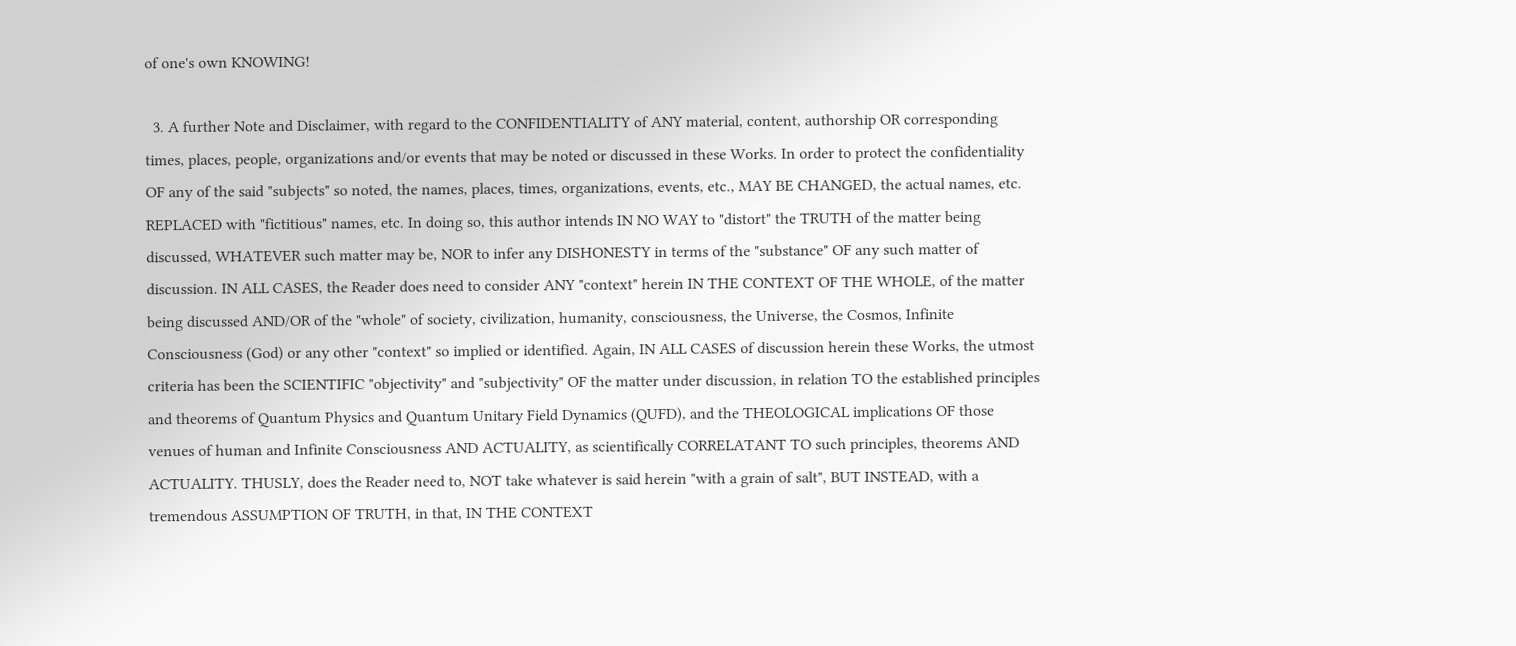of one's own KNOWING!

  3. A further Note and Disclaimer, with regard to the CONFIDENTIALITY of ANY material, content, authorship OR corresponding times, places, people, organizations and/or events that may be noted or discussed in these Works. In order to protect the confidentiality OF any of the said "subjects" so noted, the names, places, times, organizations, events, etc., MAY BE CHANGED, the actual names, etc. REPLACED with "fictitious" names, etc. In doing so, this author intends IN NO WAY to "distort" the TRUTH of the matter being discussed, WHATEVER such matter may be, NOR to infer any DISHONESTY in terms of the "substance" OF any such matter of discussion. IN ALL CASES, the Reader does need to consider ANY "context" herein IN THE CONTEXT OF THE WHOLE, of the matter being discussed AND/OR of the "whole" of society, civilization, humanity, consciousness, the Universe, the Cosmos, Infinite Consciousness (God) or any other "context" so implied or identified. Again, IN ALL CASES of discussion herein these Works, the utmost criteria has been the SCIENTIFIC "objectivity" and "subjectivity" OF the matter under discussion, in relation TO the established principles and theorems of Quantum Physics and Quantum Unitary Field Dynamics (QUFD), and the THEOLOGICAL implications OF those venues of human and Infinite Consciousness AND ACTUALITY, as scientifically CORRELATANT TO such principles, theorems AND ACTUALITY. THUSLY, does the Reader need to, NOT take whatever is said herein "with a grain of salt", BUT INSTEAD, with a tremendous ASSUMPTION OF TRUTH, in that, IN THE CONTEXT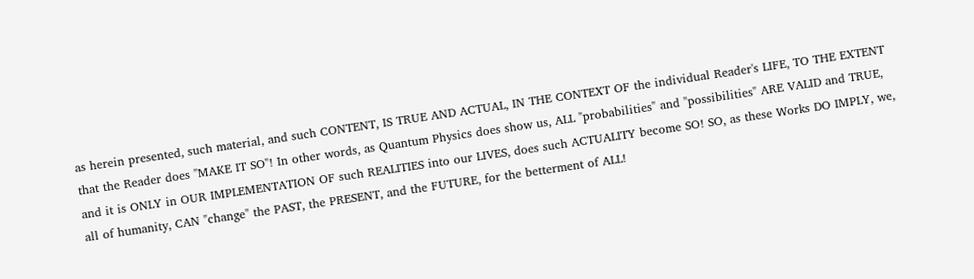as herein presented, such material, and such CONTENT, IS TRUE AND ACTUAL, IN THE CONTEXT OF the individual Reader's LIFE, TO THE EXTENT that the Reader does "MAKE IT SO"! In other words, as Quantum Physics does show us, ALL "probabilities" and "possibilities" ARE VALID and TRUE, and it is ONLY in OUR IMPLEMENTATION OF such REALITIES into our LIVES, does such ACTUALITY become SO! SO, as these Works DO IMPLY, we, all of humanity, CAN "change" the PAST, the PRESENT, and the FUTURE, for the betterment of ALL!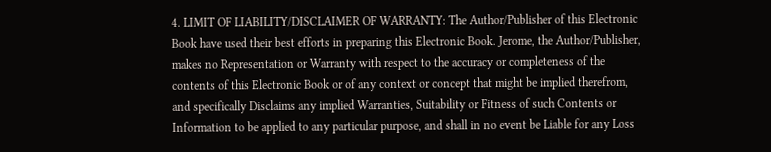4. LIMIT OF LIABILITY/DISCLAIMER OF WARRANTY: The Author/Publisher of this Electronic Book have used their best efforts in preparing this Electronic Book. Jerome, the Author/Publisher, makes no Representation or Warranty with respect to the accuracy or completeness of the contents of this Electronic Book or of any context or concept that might be implied therefrom, and specifically Disclaims any implied Warranties, Suitability or Fitness of such Contents or Information to be applied to any particular purpose, and shall in no event be Liable for any Loss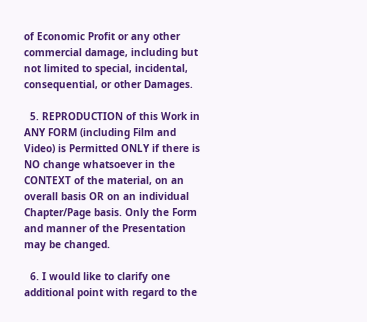of Economic Profit or any other commercial damage, including but not limited to special, incidental, consequential, or other Damages.

  5. REPRODUCTION of this Work in ANY FORM (including Film and Video) is Permitted ONLY if there is NO change whatsoever in the CONTEXT of the material, on an overall basis OR on an individual Chapter/Page basis. Only the Form and manner of the Presentation may be changed.

  6. I would like to clarify one additional point with regard to the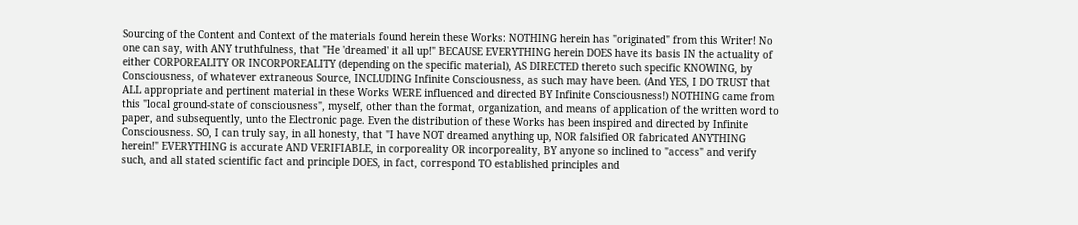Sourcing of the Content and Context of the materials found herein these Works: NOTHING herein has "originated" from this Writer! No one can say, with ANY truthfulness, that "He 'dreamed' it all up!" BECAUSE EVERYTHING herein DOES have its basis IN the actuality of either CORPOREALITY OR INCORPOREALITY (depending on the specific material), AS DIRECTED thereto such specific KNOWING, by Consciousness, of whatever extraneous Source, INCLUDING Infinite Consciousness, as such may have been. (And YES, I DO TRUST that ALL appropriate and pertinent material in these Works WERE influenced and directed BY Infinite Consciousness!) NOTHING came from this "local ground-state of consciousness", myself, other than the format, organization, and means of application of the written word to paper, and subsequently, unto the Electronic page. Even the distribution of these Works has been inspired and directed by Infinite Consciousness. SO, I can truly say, in all honesty, that "I have NOT dreamed anything up, NOR falsified OR fabricated ANYTHING herein!" EVERYTHING is accurate AND VERIFIABLE, in corporeality OR incorporeality, BY anyone so inclined to "access" and verify such, and all stated scientific fact and principle DOES, in fact, correspond TO established principles and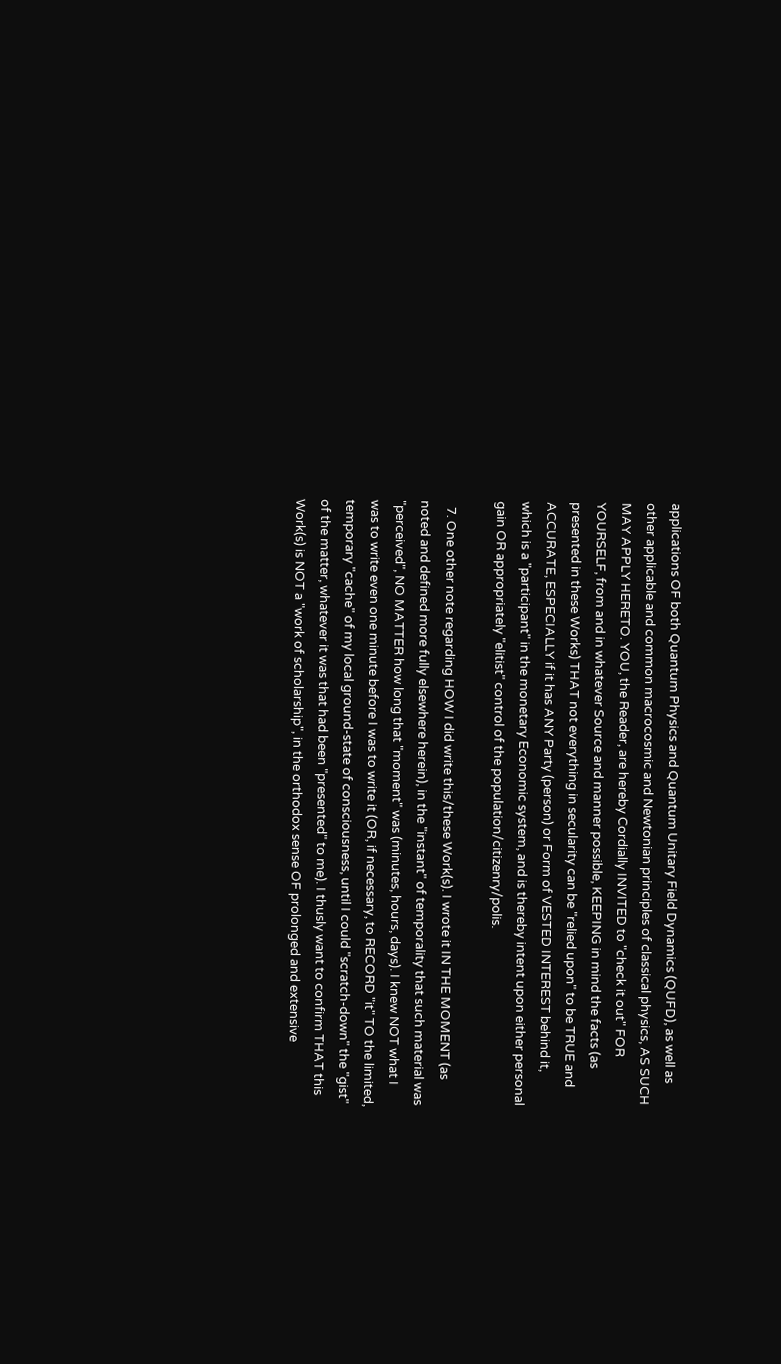applications OF both Quantum Physics and Quantum Unitary Field Dynamics (QUFD), as well as other applicable and common macrocosmic and Newtonian principles of classical physics, AS SUCH MAY APPLY HERETO. YOU, the Reader, are hereby Cordially INVITED to "check it out" FOR YOURSELF, from and in whatever Source and manner possible, KEEPING in mind the facts (as presented in these Works) THAT not everything in secularity can be "relied upon" to be TRUE and ACCURATE, ESPECIALLY if it has ANY Party (person) or Form of VESTED INTEREST behind it, which is a "participant" in the monetary Economic system, and is thereby intent upon either personal gain OR appropriately "elitist" control of the population/citizenry/polis.

  7. One other note regarding HOW I did write this/these Work(s). I wrote it IN THE MOMENT (as noted and defined more fully elsewhere herein), in the "instant" of temporality that such material was "perceived", NO MATTER how long that "moment" was (minutes, hours, days). I knew NOT what I was to write even one minute before I was to write it (OR, if necessary, to RECORD "it" TO the limited, temporary "cache" of my local ground-state of consciousness, until I could "scratch-down" the "gist" of the matter, whatever it was that had been "presented" to me). I thusly want to confirm THAT this Work(s) is NOT a "work of scholarship", in the orthodox sense OF prolonged and extensive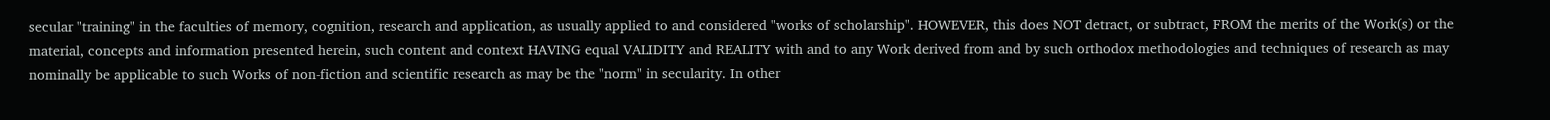secular "training" in the faculties of memory, cognition, research and application, as usually applied to and considered "works of scholarship". HOWEVER, this does NOT detract, or subtract, FROM the merits of the Work(s) or the material, concepts and information presented herein, such content and context HAVING equal VALIDITY and REALITY with and to any Work derived from and by such orthodox methodologies and techniques of research as may nominally be applicable to such Works of non-fiction and scientific research as may be the "norm" in secularity. In other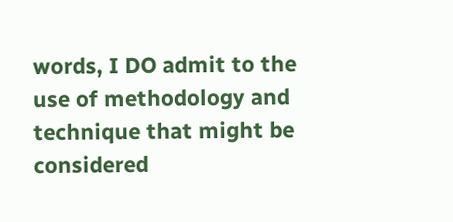words, I DO admit to the use of methodology and technique that might be considered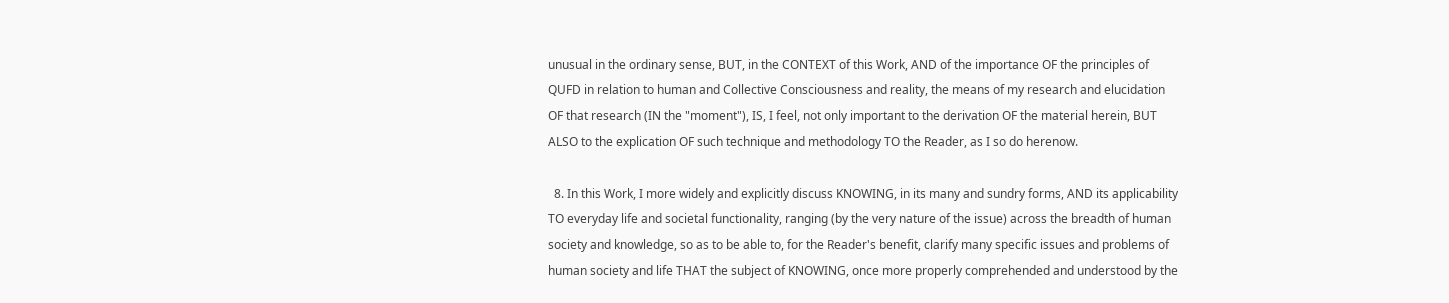unusual in the ordinary sense, BUT, in the CONTEXT of this Work, AND of the importance OF the principles of QUFD in relation to human and Collective Consciousness and reality, the means of my research and elucidation OF that research (IN the "moment"), IS, I feel, not only important to the derivation OF the material herein, BUT ALSO to the explication OF such technique and methodology TO the Reader, as I so do herenow.

  8. In this Work, I more widely and explicitly discuss KNOWING, in its many and sundry forms, AND its applicability TO everyday life and societal functionality, ranging (by the very nature of the issue) across the breadth of human society and knowledge, so as to be able to, for the Reader's benefit, clarify many specific issues and problems of human society and life THAT the subject of KNOWING, once more properly comprehended and understood by the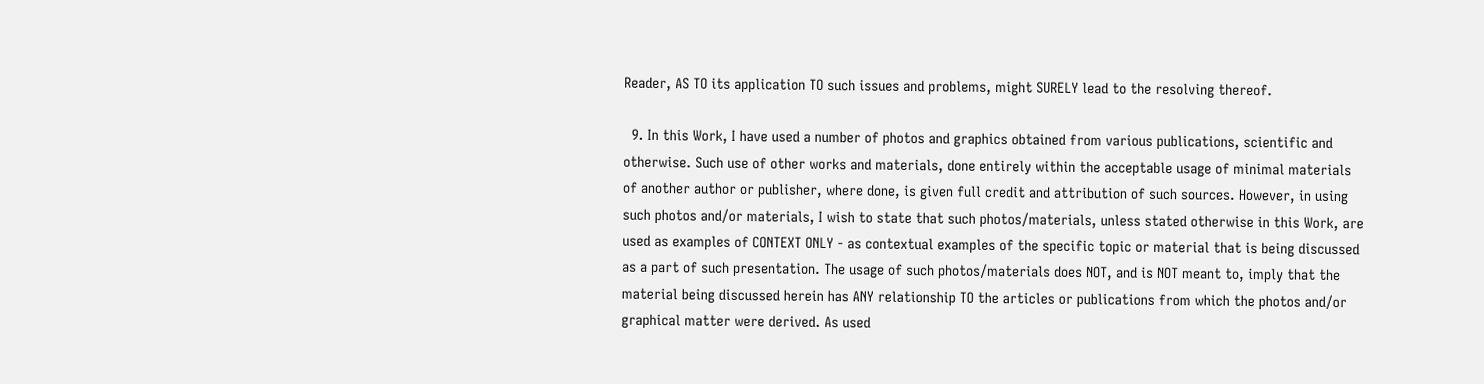Reader, AS TO its application TO such issues and problems, might SURELY lead to the resolving thereof.

  9. In this Work, I have used a number of photos and graphics obtained from various publications, scientific and otherwise. Such use of other works and materials, done entirely within the acceptable usage of minimal materials of another author or publisher, where done, is given full credit and attribution of such sources. However, in using such photos and/or materials, I wish to state that such photos/materials, unless stated otherwise in this Work, are used as examples of CONTEXT ONLY - as contextual examples of the specific topic or material that is being discussed as a part of such presentation. The usage of such photos/materials does NOT, and is NOT meant to, imply that the material being discussed herein has ANY relationship TO the articles or publications from which the photos and/or graphical matter were derived. As used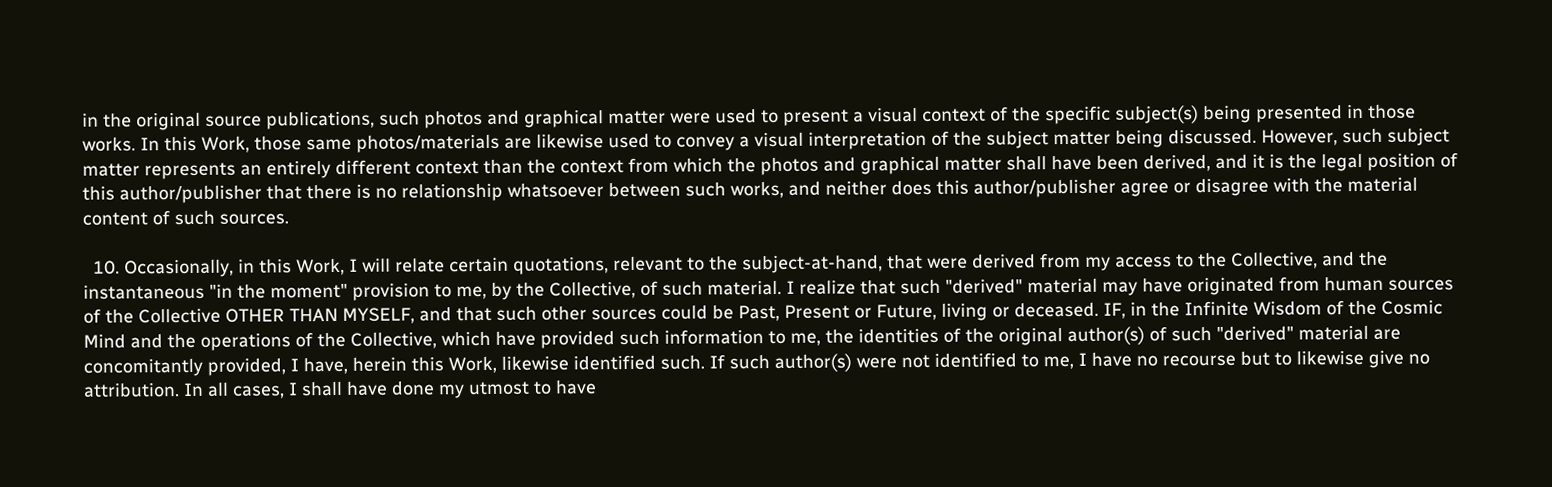in the original source publications, such photos and graphical matter were used to present a visual context of the specific subject(s) being presented in those works. In this Work, those same photos/materials are likewise used to convey a visual interpretation of the subject matter being discussed. However, such subject matter represents an entirely different context than the context from which the photos and graphical matter shall have been derived, and it is the legal position of this author/publisher that there is no relationship whatsoever between such works, and neither does this author/publisher agree or disagree with the material content of such sources.

  10. Occasionally, in this Work, I will relate certain quotations, relevant to the subject-at-hand, that were derived from my access to the Collective, and the instantaneous "in the moment" provision to me, by the Collective, of such material. I realize that such "derived" material may have originated from human sources of the Collective OTHER THAN MYSELF, and that such other sources could be Past, Present or Future, living or deceased. IF, in the Infinite Wisdom of the Cosmic Mind and the operations of the Collective, which have provided such information to me, the identities of the original author(s) of such "derived" material are concomitantly provided, I have, herein this Work, likewise identified such. If such author(s) were not identified to me, I have no recourse but to likewise give no attribution. In all cases, I shall have done my utmost to have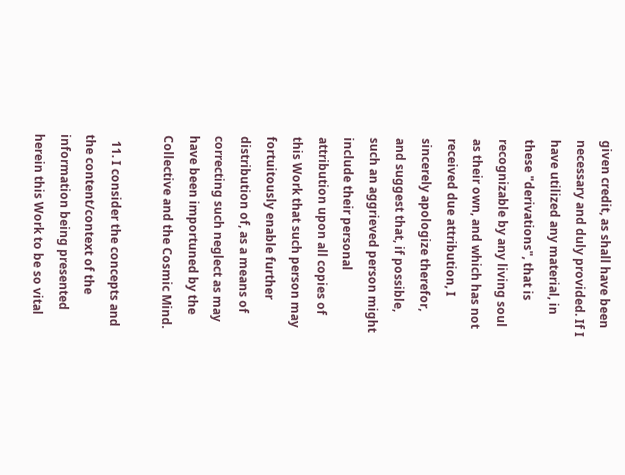given credit, as shall have been necessary and duly provided. If I have utilized any material, in these "derivations", that is recognizable by any living soul as their own, and which has not received due attribution, I sincerely apologize therefor, and suggest that, if possible, such an aggrieved person might include their personal attribution upon all copies of this Work that such person may fortuitously enable further distribution of, as a means of correcting such neglect as may have been importuned by the Collective and the Cosmic Mind.

  11. I consider the concepts and the content/context of the information being presented herein this Work to be so vital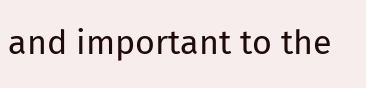and important to the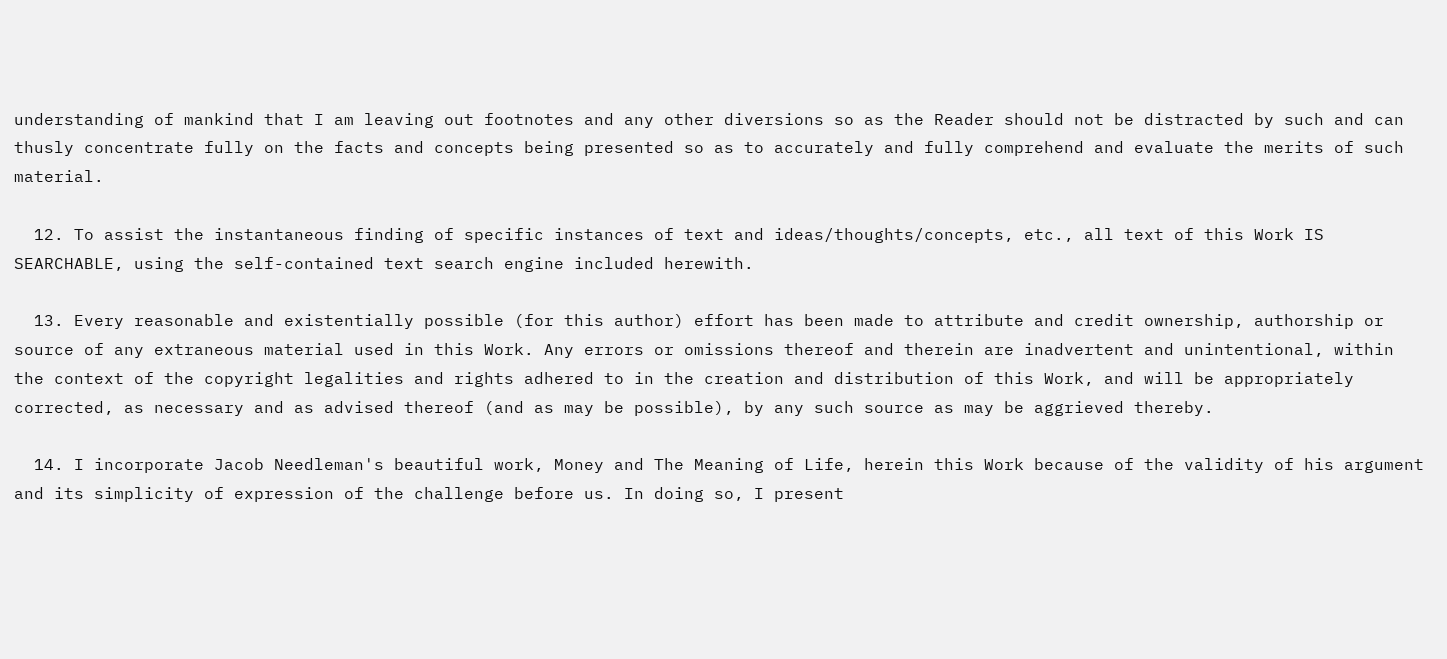understanding of mankind that I am leaving out footnotes and any other diversions so as the Reader should not be distracted by such and can thusly concentrate fully on the facts and concepts being presented so as to accurately and fully comprehend and evaluate the merits of such material.

  12. To assist the instantaneous finding of specific instances of text and ideas/thoughts/concepts, etc., all text of this Work IS SEARCHABLE, using the self-contained text search engine included herewith.

  13. Every reasonable and existentially possible (for this author) effort has been made to attribute and credit ownership, authorship or source of any extraneous material used in this Work. Any errors or omissions thereof and therein are inadvertent and unintentional, within the context of the copyright legalities and rights adhered to in the creation and distribution of this Work, and will be appropriately corrected, as necessary and as advised thereof (and as may be possible), by any such source as may be aggrieved thereby.

  14. I incorporate Jacob Needleman's beautiful work, Money and The Meaning of Life, herein this Work because of the validity of his argument and its simplicity of expression of the challenge before us. In doing so, I present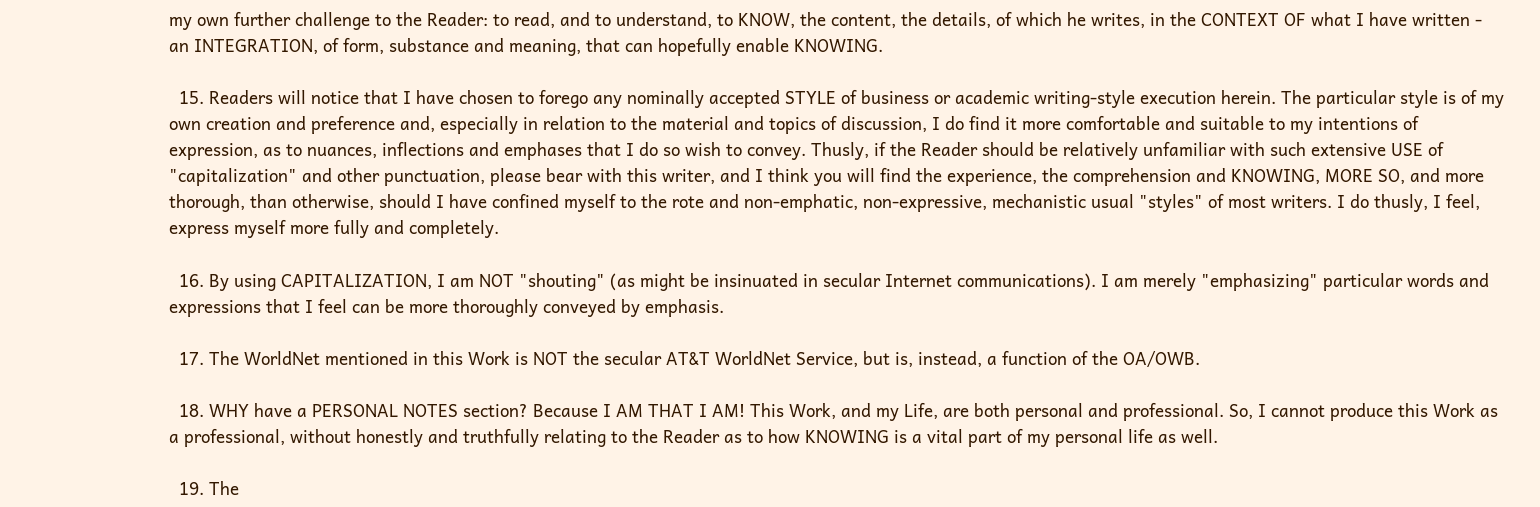my own further challenge to the Reader: to read, and to understand, to KNOW, the content, the details, of which he writes, in the CONTEXT OF what I have written - an INTEGRATION, of form, substance and meaning, that can hopefully enable KNOWING.

  15. Readers will notice that I have chosen to forego any nominally accepted STYLE of business or academic writing-style execution herein. The particular style is of my own creation and preference and, especially in relation to the material and topics of discussion, I do find it more comfortable and suitable to my intentions of expression, as to nuances, inflections and emphases that I do so wish to convey. Thusly, if the Reader should be relatively unfamiliar with such extensive USE of "capitalization" and other punctuation, please bear with this writer, and I think you will find the experience, the comprehension and KNOWING, MORE SO, and more thorough, than otherwise, should I have confined myself to the rote and non-emphatic, non-expressive, mechanistic usual "styles" of most writers. I do thusly, I feel, express myself more fully and completely.

  16. By using CAPITALIZATION, I am NOT "shouting" (as might be insinuated in secular Internet communications). I am merely "emphasizing" particular words and expressions that I feel can be more thoroughly conveyed by emphasis.

  17. The WorldNet mentioned in this Work is NOT the secular AT&T WorldNet Service, but is, instead, a function of the OA/OWB.

  18. WHY have a PERSONAL NOTES section? Because I AM THAT I AM! This Work, and my Life, are both personal and professional. So, I cannot produce this Work as a professional, without honestly and truthfully relating to the Reader as to how KNOWING is a vital part of my personal life as well.

  19. The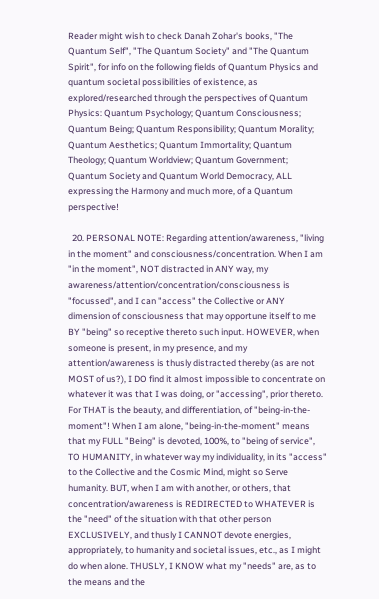Reader might wish to check Danah Zohar's books, "The Quantum Self", "The Quantum Society" and "The Quantum Spirit", for info on the following fields of Quantum Physics and quantum societal possibilities of existence, as explored/researched through the perspectives of Quantum Physics: Quantum Psychology; Quantum Consciousness; Quantum Being; Quantum Responsibility; Quantum Morality; Quantum Aesthetics; Quantum Immortality; Quantum Theology; Quantum Worldview; Quantum Government; Quantum Society and Quantum World Democracy, ALL expressing the Harmony and much more, of a Quantum perspective!

  20. PERSONAL NOTE: Regarding attention/awareness, "living in the moment" and consciousness/concentration. When I am "in the moment", NOT distracted in ANY way, my awareness/attention/concentration/consciousness is "focussed", and I can "access" the Collective or ANY dimension of consciousness that may opportune itself to me BY "being" so receptive thereto such input. HOWEVER, when someone is present, in my presence, and my attention/awareness is thusly distracted thereby (as are not MOST of us?), I DO find it almost impossible to concentrate on whatever it was that I was doing, or "accessing", prior thereto. For THAT is the beauty, and differentiation, of "being-in-the-moment"! When I am alone, "being-in-the-moment" means that my FULL "Being" is devoted, 100%, to "being of service", TO HUMANITY, in whatever way my individuality, in its "access" to the Collective and the Cosmic Mind, might so Serve humanity. BUT, when I am with another, or others, that concentration/awareness is REDIRECTED to WHATEVER is the "need" of the situation with that other person EXCLUSIVELY, and thusly I CANNOT devote energies, appropriately, to humanity and societal issues, etc., as I might do when alone. THUSLY, I KNOW what my "needs" are, as to the means and the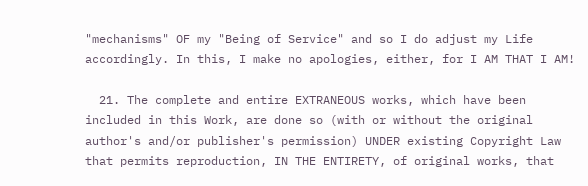"mechanisms" OF my "Being of Service" and so I do adjust my Life accordingly. In this, I make no apologies, either, for I AM THAT I AM!

  21. The complete and entire EXTRANEOUS works, which have been included in this Work, are done so (with or without the original author's and/or publisher's permission) UNDER existing Copyright Law that permits reproduction, IN THE ENTIRETY, of original works, that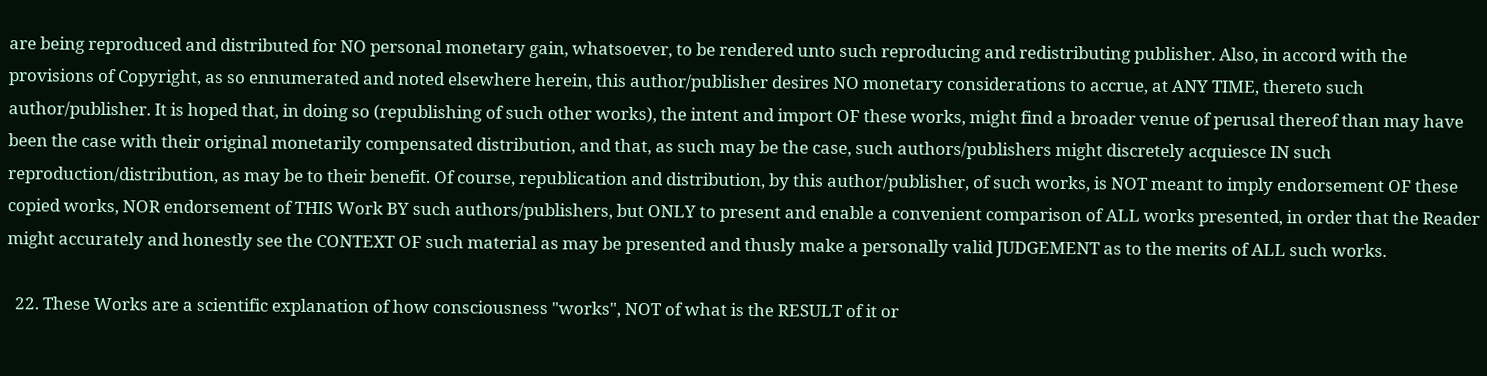are being reproduced and distributed for NO personal monetary gain, whatsoever, to be rendered unto such reproducing and redistributing publisher. Also, in accord with the provisions of Copyright, as so ennumerated and noted elsewhere herein, this author/publisher desires NO monetary considerations to accrue, at ANY TIME, thereto such author/publisher. It is hoped that, in doing so (republishing of such other works), the intent and import OF these works, might find a broader venue of perusal thereof than may have been the case with their original monetarily compensated distribution, and that, as such may be the case, such authors/publishers might discretely acquiesce IN such reproduction/distribution, as may be to their benefit. Of course, republication and distribution, by this author/publisher, of such works, is NOT meant to imply endorsement OF these copied works, NOR endorsement of THIS Work BY such authors/publishers, but ONLY to present and enable a convenient comparison of ALL works presented, in order that the Reader might accurately and honestly see the CONTEXT OF such material as may be presented and thusly make a personally valid JUDGEMENT as to the merits of ALL such works.

  22. These Works are a scientific explanation of how consciousness "works", NOT of what is the RESULT of it or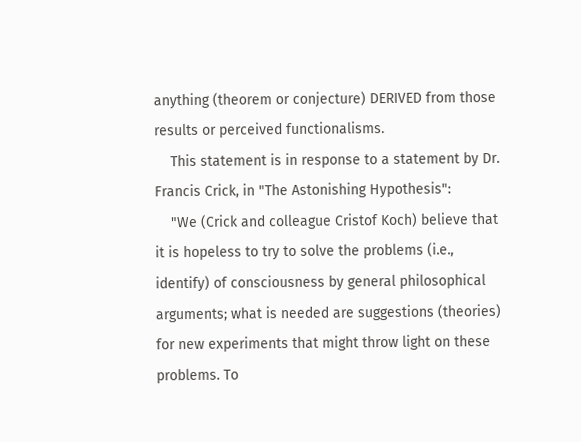anything (theorem or conjecture) DERIVED from those results or perceived functionalisms.
    This statement is in response to a statement by Dr. Francis Crick, in "The Astonishing Hypothesis":
    "We (Crick and colleague Cristof Koch) believe that it is hopeless to try to solve the problems (i.e., identify) of consciousness by general philosophical arguments; what is needed are suggestions (theories) for new experiments that might throw light on these problems. To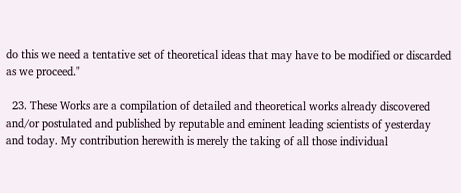do this we need a tentative set of theoretical ideas that may have to be modified or discarded as we proceed."

  23. These Works are a compilation of detailed and theoretical works already discovered and/or postulated and published by reputable and eminent leading scientists of yesterday and today. My contribution herewith is merely the taking of all those individual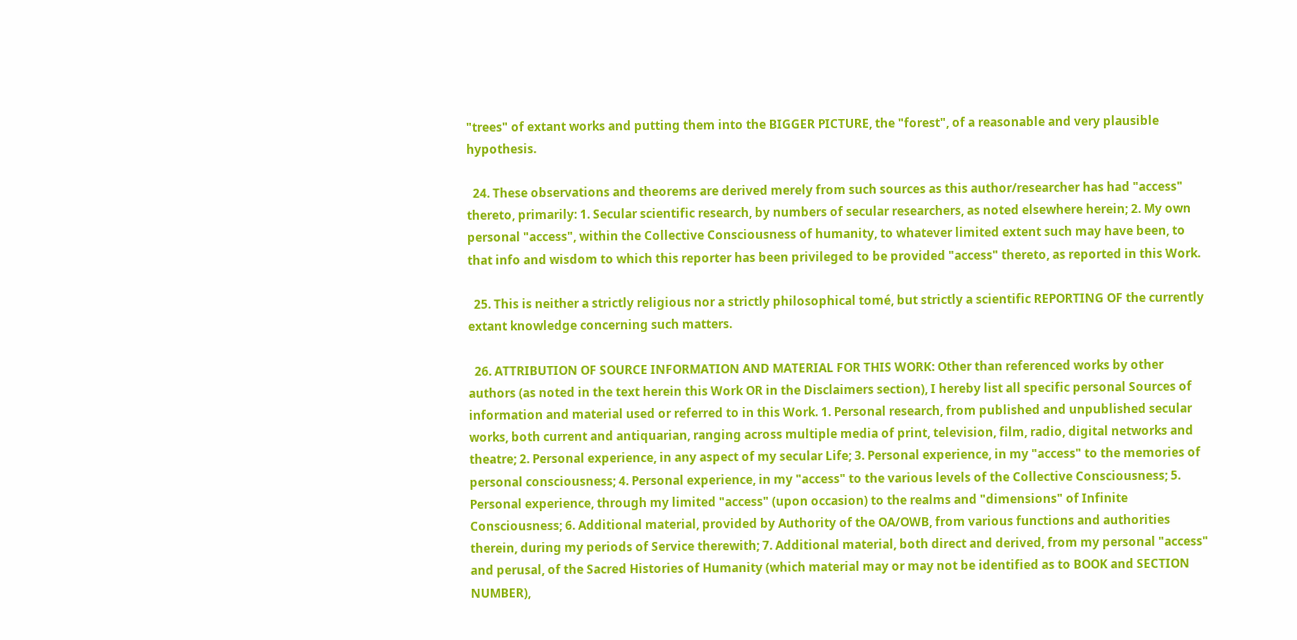"trees" of extant works and putting them into the BIGGER PICTURE, the "forest", of a reasonable and very plausible hypothesis.

  24. These observations and theorems are derived merely from such sources as this author/researcher has had "access" thereto, primarily: 1. Secular scientific research, by numbers of secular researchers, as noted elsewhere herein; 2. My own personal "access", within the Collective Consciousness of humanity, to whatever limited extent such may have been, to that info and wisdom to which this reporter has been privileged to be provided "access" thereto, as reported in this Work.

  25. This is neither a strictly religious nor a strictly philosophical tomé, but strictly a scientific REPORTING OF the currently extant knowledge concerning such matters.

  26. ATTRIBUTION OF SOURCE INFORMATION AND MATERIAL FOR THIS WORK: Other than referenced works by other authors (as noted in the text herein this Work OR in the Disclaimers section), I hereby list all specific personal Sources of information and material used or referred to in this Work. 1. Personal research, from published and unpublished secular works, both current and antiquarian, ranging across multiple media of print, television, film, radio, digital networks and theatre; 2. Personal experience, in any aspect of my secular Life; 3. Personal experience, in my "access" to the memories of personal consciousness; 4. Personal experience, in my "access" to the various levels of the Collective Consciousness; 5. Personal experience, through my limited "access" (upon occasion) to the realms and "dimensions" of Infinite Consciousness; 6. Additional material, provided by Authority of the OA/OWB, from various functions and authorities therein, during my periods of Service therewith; 7. Additional material, both direct and derived, from my personal "access" and perusal, of the Sacred Histories of Humanity (which material may or may not be identified as to BOOK and SECTION NUMBER),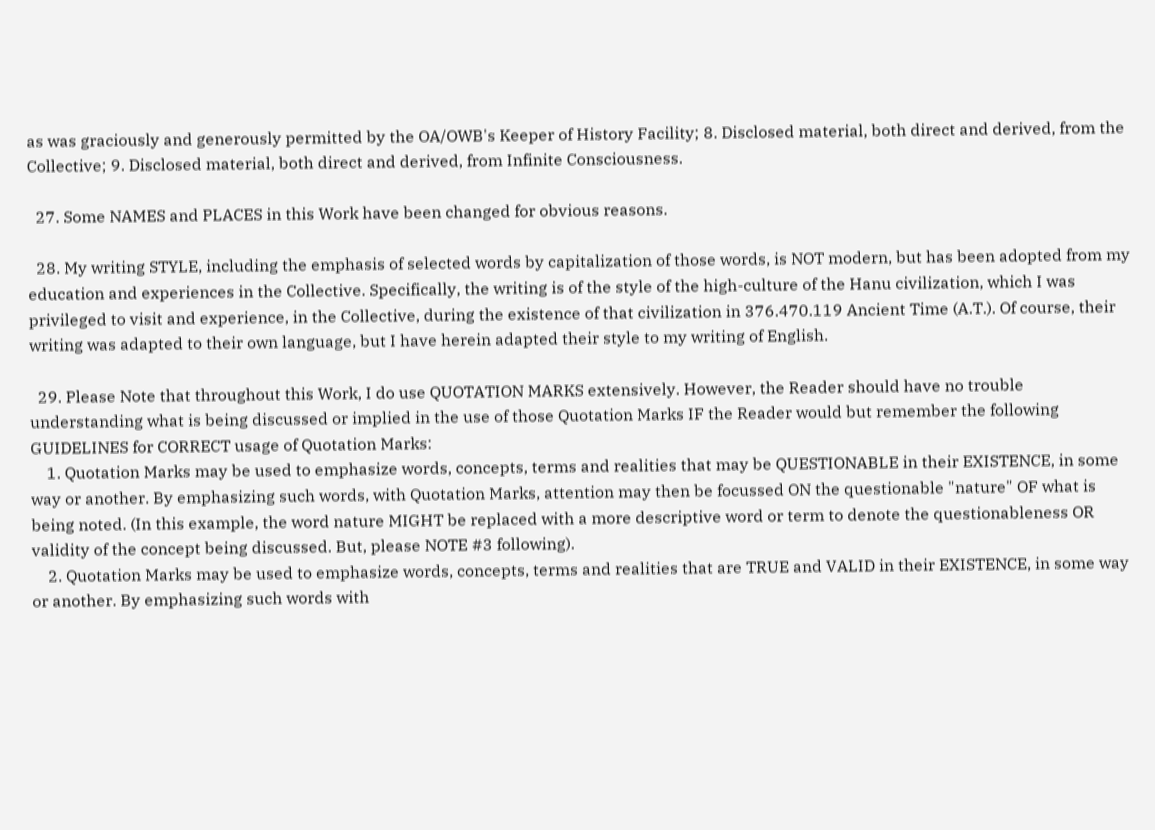as was graciously and generously permitted by the OA/OWB's Keeper of History Facility; 8. Disclosed material, both direct and derived, from the Collective; 9. Disclosed material, both direct and derived, from Infinite Consciousness.

  27. Some NAMES and PLACES in this Work have been changed for obvious reasons.

  28. My writing STYLE, including the emphasis of selected words by capitalization of those words, is NOT modern, but has been adopted from my education and experiences in the Collective. Specifically, the writing is of the style of the high-culture of the Hanu civilization, which I was privileged to visit and experience, in the Collective, during the existence of that civilization in 376.470.119 Ancient Time (A.T.). Of course, their writing was adapted to their own language, but I have herein adapted their style to my writing of English.

  29. Please Note that throughout this Work, I do use QUOTATION MARKS extensively. However, the Reader should have no trouble understanding what is being discussed or implied in the use of those Quotation Marks IF the Reader would but remember the following GUIDELINES for CORRECT usage of Quotation Marks:
    1. Quotation Marks may be used to emphasize words, concepts, terms and realities that may be QUESTIONABLE in their EXISTENCE, in some way or another. By emphasizing such words, with Quotation Marks, attention may then be focussed ON the questionable "nature" OF what is being noted. (In this example, the word nature MIGHT be replaced with a more descriptive word or term to denote the questionableness OR validity of the concept being discussed. But, please NOTE #3 following).
    2. Quotation Marks may be used to emphasize words, concepts, terms and realities that are TRUE and VALID in their EXISTENCE, in some way or another. By emphasizing such words with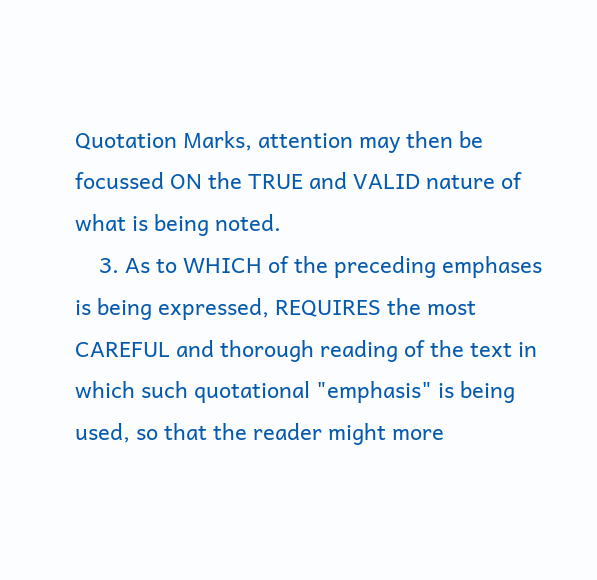Quotation Marks, attention may then be focussed ON the TRUE and VALID nature of what is being noted.
    3. As to WHICH of the preceding emphases is being expressed, REQUIRES the most CAREFUL and thorough reading of the text in which such quotational "emphasis" is being used, so that the reader might more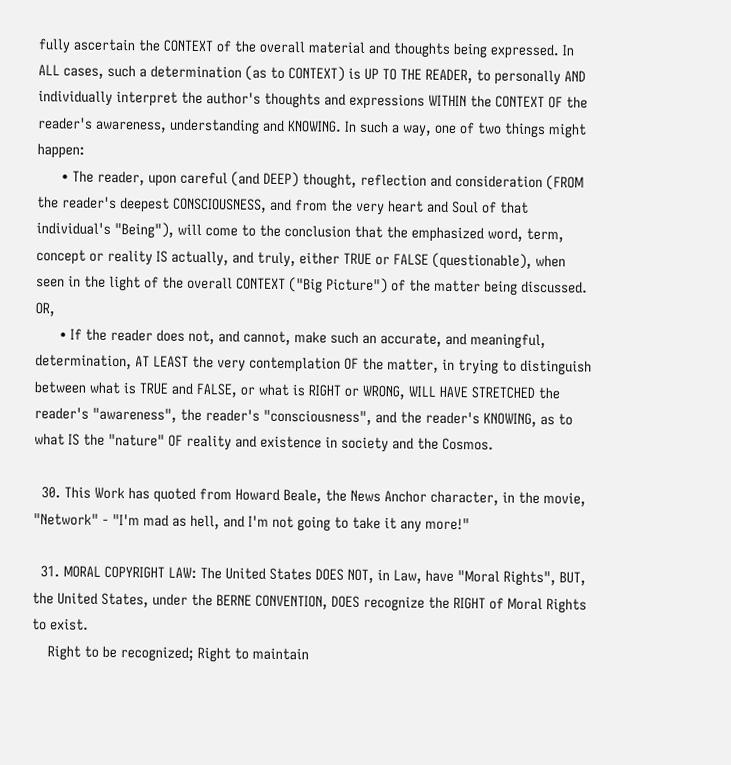fully ascertain the CONTEXT of the overall material and thoughts being expressed. In ALL cases, such a determination (as to CONTEXT) is UP TO THE READER, to personally AND individually interpret the author's thoughts and expressions WITHIN the CONTEXT OF the reader's awareness, understanding and KNOWING. In such a way, one of two things might happen:
      • The reader, upon careful (and DEEP) thought, reflection and consideration (FROM the reader's deepest CONSCIOUSNESS, and from the very heart and Soul of that individual's "Being"), will come to the conclusion that the emphasized word, term, concept or reality IS actually, and truly, either TRUE or FALSE (questionable), when seen in the light of the overall CONTEXT ("Big Picture") of the matter being discussed. OR,
      • If the reader does not, and cannot, make such an accurate, and meaningful, determination, AT LEAST the very contemplation OF the matter, in trying to distinguish between what is TRUE and FALSE, or what is RIGHT or WRONG, WILL HAVE STRETCHED the reader's "awareness", the reader's "consciousness", and the reader's KNOWING, as to what IS the "nature" OF reality and existence in society and the Cosmos.

  30. This Work has quoted from Howard Beale, the News Anchor character, in the movie, "Network" - "I'm mad as hell, and I'm not going to take it any more!"

  31. MORAL COPYRIGHT LAW: The United States DOES NOT, in Law, have "Moral Rights", BUT, the United States, under the BERNE CONVENTION, DOES recognize the RIGHT of Moral Rights to exist.
    Right to be recognized; Right to maintain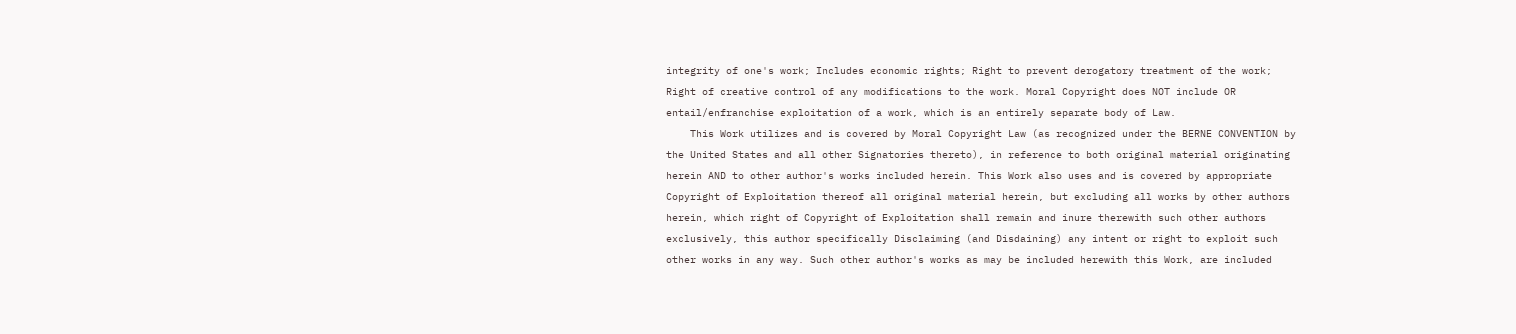integrity of one's work; Includes economic rights; Right to prevent derogatory treatment of the work; Right of creative control of any modifications to the work. Moral Copyright does NOT include OR entail/enfranchise exploitation of a work, which is an entirely separate body of Law.
    This Work utilizes and is covered by Moral Copyright Law (as recognized under the BERNE CONVENTION by the United States and all other Signatories thereto), in reference to both original material originating herein AND to other author's works included herein. This Work also uses and is covered by appropriate Copyright of Exploitation thereof all original material herein, but excluding all works by other authors herein, which right of Copyright of Exploitation shall remain and inure therewith such other authors exclusively, this author specifically Disclaiming (and Disdaining) any intent or right to exploit such other works in any way. Such other author's works as may be included herewith this Work, are included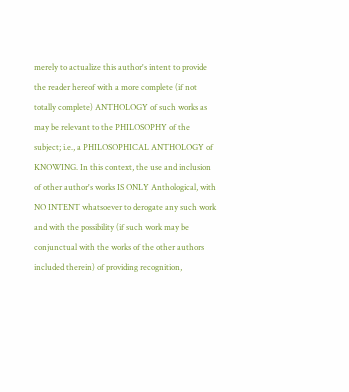merely to actualize this author's intent to provide the reader hereof with a more complete (if not totally complete) ANTHOLOGY of such works as may be relevant to the PHILOSOPHY of the subject; i.e., a PHILOSOPHICAL ANTHOLOGY of KNOWING. In this context, the use and inclusion of other author's works IS ONLY Anthological, with NO INTENT whatsoever to derogate any such work and with the possibility (if such work may be conjunctual with the works of the other authors included therein) of providing recognition,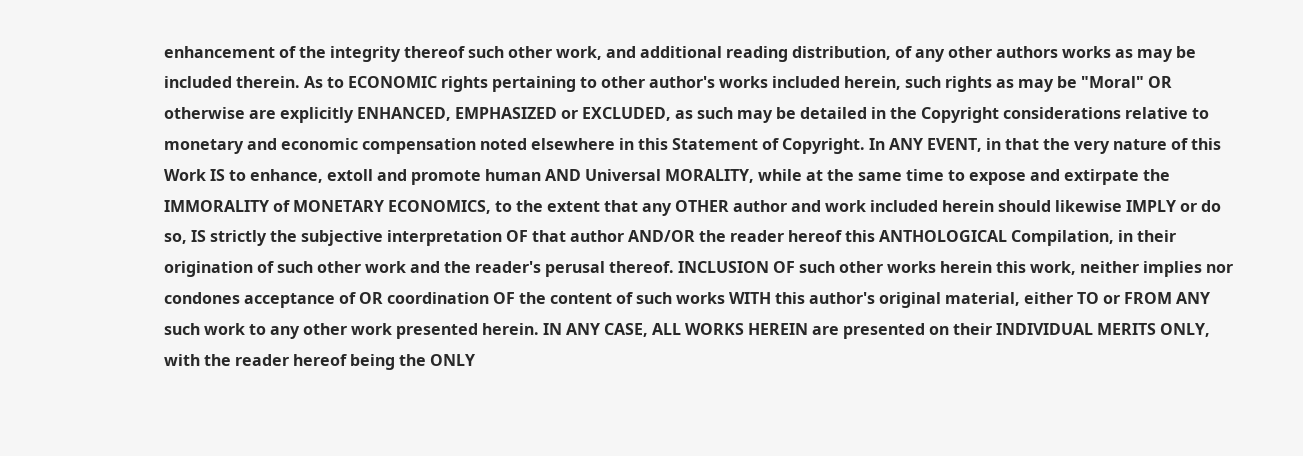enhancement of the integrity thereof such other work, and additional reading distribution, of any other authors works as may be included therein. As to ECONOMIC rights pertaining to other author's works included herein, such rights as may be "Moral" OR otherwise are explicitly ENHANCED, EMPHASIZED or EXCLUDED, as such may be detailed in the Copyright considerations relative to monetary and economic compensation noted elsewhere in this Statement of Copyright. In ANY EVENT, in that the very nature of this Work IS to enhance, extoll and promote human AND Universal MORALITY, while at the same time to expose and extirpate the IMMORALITY of MONETARY ECONOMICS, to the extent that any OTHER author and work included herein should likewise IMPLY or do so, IS strictly the subjective interpretation OF that author AND/OR the reader hereof this ANTHOLOGICAL Compilation, in their origination of such other work and the reader's perusal thereof. INCLUSION OF such other works herein this work, neither implies nor condones acceptance of OR coordination OF the content of such works WITH this author's original material, either TO or FROM ANY such work to any other work presented herein. IN ANY CASE, ALL WORKS HEREIN are presented on their INDIVIDUAL MERITS ONLY, with the reader hereof being the ONLY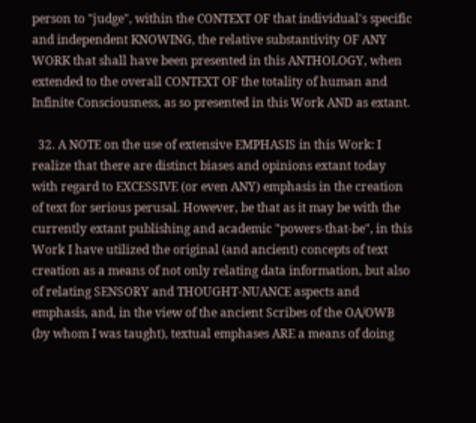person to "judge", within the CONTEXT OF that individual's specific and independent KNOWING, the relative substantivity OF ANY WORK that shall have been presented in this ANTHOLOGY, when extended to the overall CONTEXT OF the totality of human and Infinite Consciousness, as so presented in this Work AND as extant.

  32. A NOTE on the use of extensive EMPHASIS in this Work: I realize that there are distinct biases and opinions extant today with regard to EXCESSIVE (or even ANY) emphasis in the creation of text for serious perusal. However, be that as it may be with the currently extant publishing and academic "powers-that-be", in this Work I have utilized the original (and ancient) concepts of text creation as a means of not only relating data information, but also of relating SENSORY and THOUGHT-NUANCE aspects and emphasis, and, in the view of the ancient Scribes of the OA/OWB (by whom I was taught), textual emphases ARE a means of doing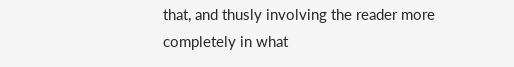that, and thusly involving the reader more completely in what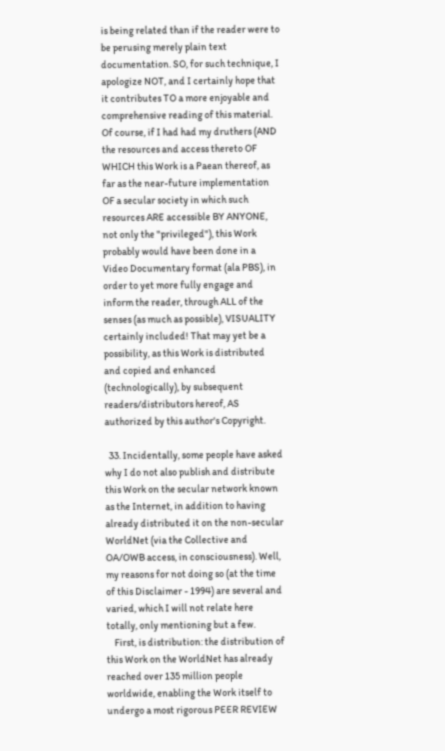is being related than if the reader were to be perusing merely plain text documentation. SO, for such technique, I apologize NOT, and I certainly hope that it contributes TO a more enjoyable and comprehensive reading of this material. Of course, if I had had my druthers (AND the resources and access thereto OF WHICH this Work is a Paean thereof, as far as the near-future implementation OF a secular society in which such resources ARE accessible BY ANYONE, not only the "privileged"), this Work probably would have been done in a Video Documentary format (ala PBS), in order to yet more fully engage and inform the reader, through ALL of the senses (as much as possible), VISUALITY certainly included! That may yet be a possibility, as this Work is distributed and copied and enhanced (technologically), by subsequent readers/distributors hereof, AS authorized by this author's Copyright.

  33. Incidentally, some people have asked why I do not also publish and distribute this Work on the secular network known as the Internet, in addition to having already distributed it on the non-secular WorldNet (via the Collective and OA/OWB access, in consciousness). Well, my reasons for not doing so (at the time of this Disclaimer - 1994) are several and varied, which I will not relate here totally, only mentioning but a few.
    First, is distribution: the distribution of this Work on the WorldNet has already reached over 135 million people worldwide, enabling the Work itself to undergo a most rigorous PEER REVIEW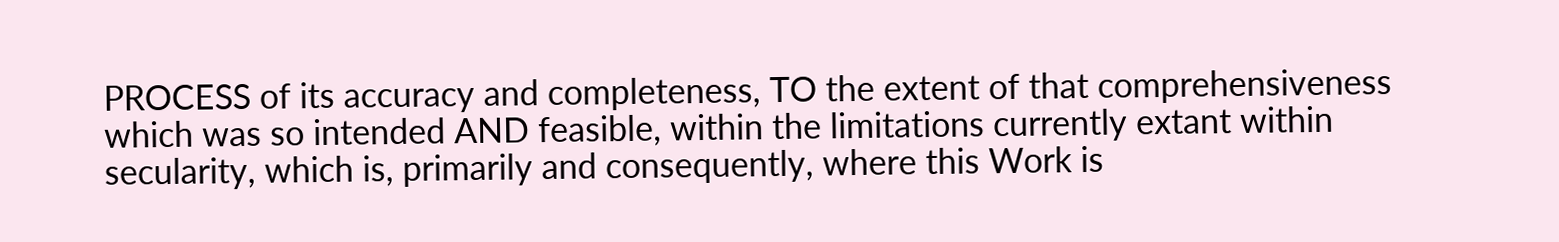PROCESS of its accuracy and completeness, TO the extent of that comprehensiveness which was so intended AND feasible, within the limitations currently extant within secularity, which is, primarily and consequently, where this Work is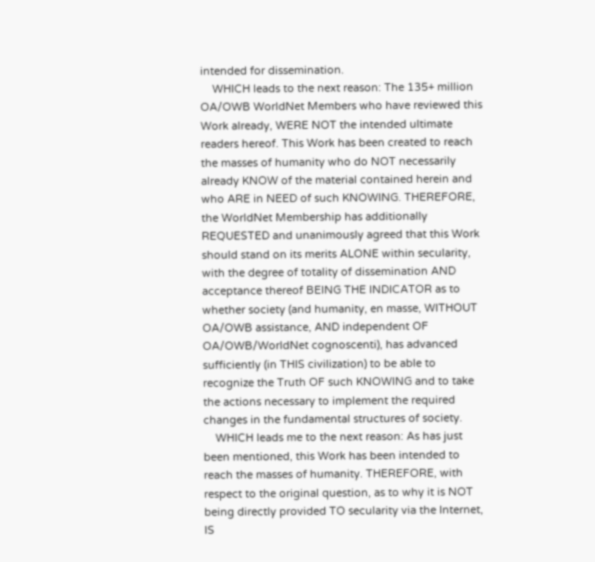intended for dissemination.
    WHICH leads to the next reason: The 135+ million OA/OWB WorldNet Members who have reviewed this Work already, WERE NOT the intended ultimate readers hereof. This Work has been created to reach the masses of humanity who do NOT necessarily already KNOW of the material contained herein and who ARE in NEED of such KNOWING. THEREFORE, the WorldNet Membership has additionally REQUESTED and unanimously agreed that this Work should stand on its merits ALONE within secularity, with the degree of totality of dissemination AND acceptance thereof BEING THE INDICATOR as to whether society (and humanity, en masse, WITHOUT OA/OWB assistance, AND independent OF OA/OWB/WorldNet cognoscenti), has advanced sufficiently (in THIS civilization) to be able to recognize the Truth OF such KNOWING and to take the actions necessary to implement the required changes in the fundamental structures of society.
    WHICH leads me to the next reason: As has just been mentioned, this Work has been intended to reach the masses of humanity. THEREFORE, with respect to the original question, as to why it is NOT being directly provided TO secularity via the Internet, IS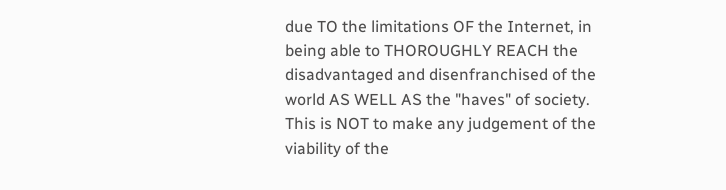due TO the limitations OF the Internet, in being able to THOROUGHLY REACH the disadvantaged and disenfranchised of the world AS WELL AS the "haves" of society. This is NOT to make any judgement of the viability of the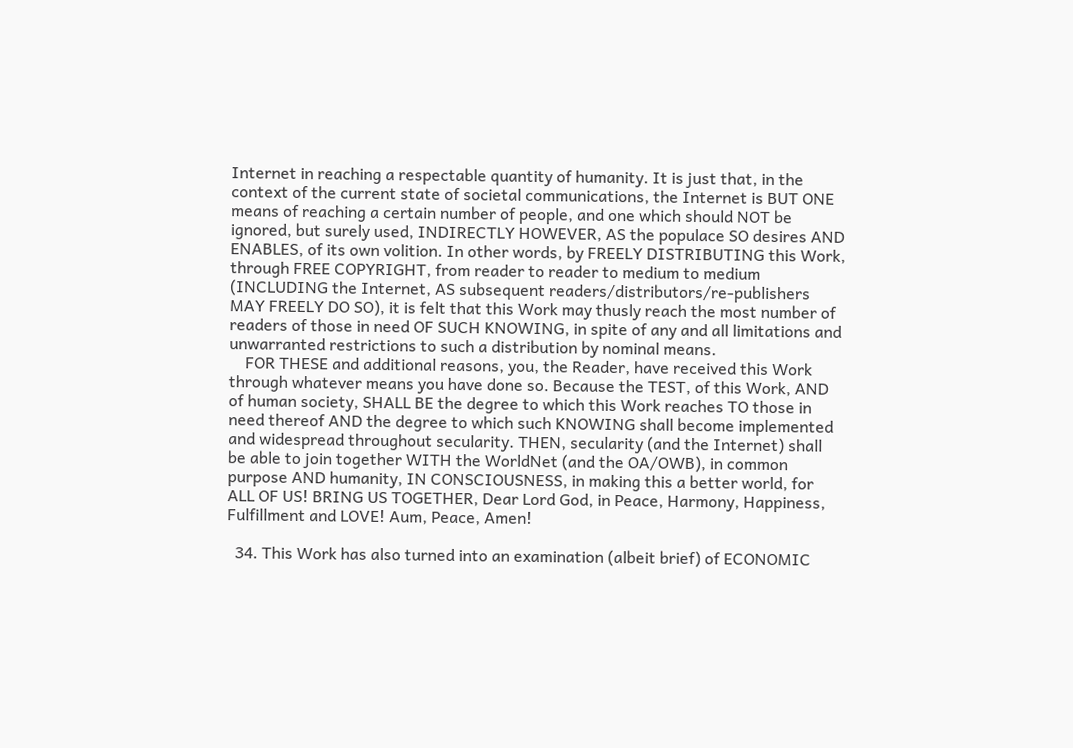Internet in reaching a respectable quantity of humanity. It is just that, in the context of the current state of societal communications, the Internet is BUT ONE means of reaching a certain number of people, and one which should NOT be ignored, but surely used, INDIRECTLY HOWEVER, AS the populace SO desires AND ENABLES, of its own volition. In other words, by FREELY DISTRIBUTING this Work, through FREE COPYRIGHT, from reader to reader to medium to medium (INCLUDING the Internet, AS subsequent readers/distributors/re-publishers MAY FREELY DO SO), it is felt that this Work may thusly reach the most number of readers of those in need OF SUCH KNOWING, in spite of any and all limitations and unwarranted restrictions to such a distribution by nominal means.
    FOR THESE and additional reasons, you, the Reader, have received this Work through whatever means you have done so. Because the TEST, of this Work, AND of human society, SHALL BE the degree to which this Work reaches TO those in need thereof AND the degree to which such KNOWING shall become implemented and widespread throughout secularity. THEN, secularity (and the Internet) shall be able to join together WITH the WorldNet (and the OA/OWB), in common purpose AND humanity, IN CONSCIOUSNESS, in making this a better world, for ALL OF US! BRING US TOGETHER, Dear Lord God, in Peace, Harmony, Happiness, Fulfillment and LOVE! Aum, Peace, Amen!

  34. This Work has also turned into an examination (albeit brief) of ECONOMIC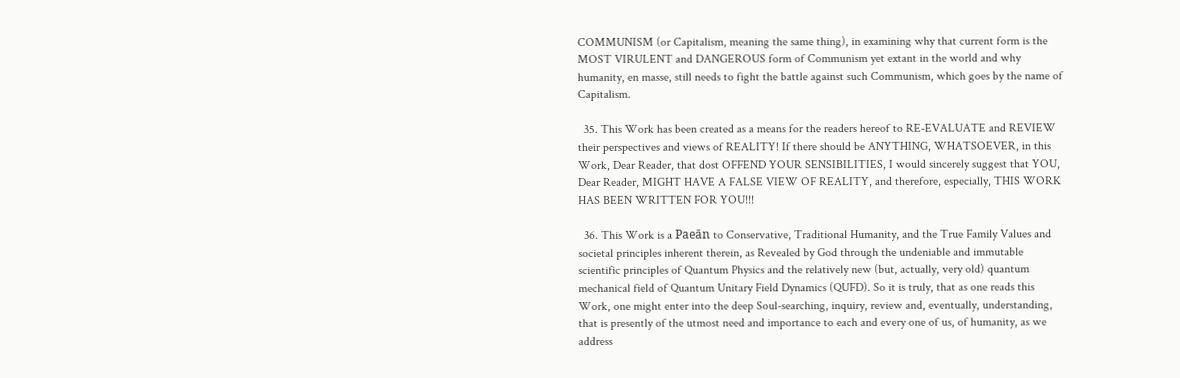COMMUNISM (or Capitalism, meaning the same thing), in examining why that current form is the MOST VIRULENT and DANGEROUS form of Communism yet extant in the world and why humanity, en masse, still needs to fight the battle against such Communism, which goes by the name of Capitalism.

  35. This Work has been created as a means for the readers hereof to RE-EVALUATE and REVIEW their perspectives and views of REALITY! If there should be ANYTHING, WHATSOEVER, in this Work, Dear Reader, that dost OFFEND YOUR SENSIBILITIES, I would sincerely suggest that YOU, Dear Reader, MIGHT HAVE A FALSE VIEW OF REALITY, and therefore, especially, THIS WORK HAS BEEN WRITTEN FOR YOU!!!

  36. This Work is a Paeān to Conservative, Traditional Humanity, and the True Family Values and societal principles inherent therein, as Revealed by God through the undeniable and immutable scientific principles of Quantum Physics and the relatively new (but, actually, very old) quantum mechanical field of Quantum Unitary Field Dynamics (QUFD). So it is truly, that as one reads this Work, one might enter into the deep Soul-searching, inquiry, review and, eventually, understanding, that is presently of the utmost need and importance to each and every one of us, of humanity, as we address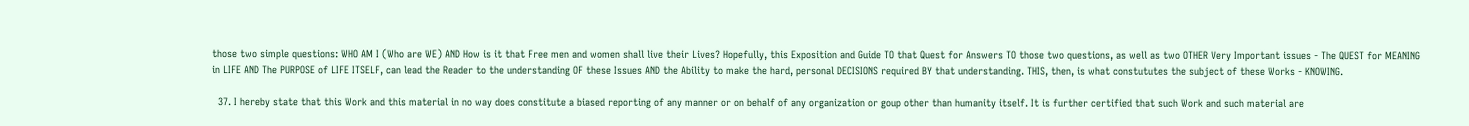those two simple questions: WHO AM I (Who are WE) AND How is it that Free men and women shall live their Lives? Hopefully, this Exposition and Guide TO that Quest for Answers TO those two questions, as well as two OTHER Very Important issues - The QUEST for MEANING in LIFE AND The PURPOSE of LIFE ITSELF, can lead the Reader to the understanding OF these Issues AND the Ability to make the hard, personal DECISIONS required BY that understanding. THIS, then, is what constututes the subject of these Works - KNOWING.

  37. I hereby state that this Work and this material in no way does constitute a biased reporting of any manner or on behalf of any organization or goup other than humanity itself. It is further certified that such Work and such material are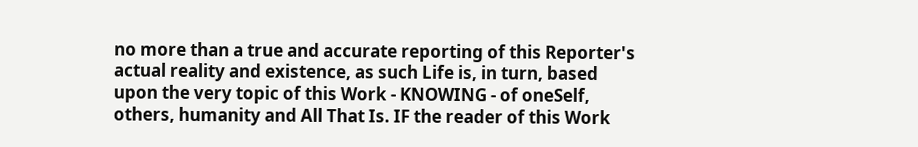no more than a true and accurate reporting of this Reporter's actual reality and existence, as such Life is, in turn, based upon the very topic of this Work - KNOWING - of oneSelf, others, humanity and All That Is. IF the reader of this Work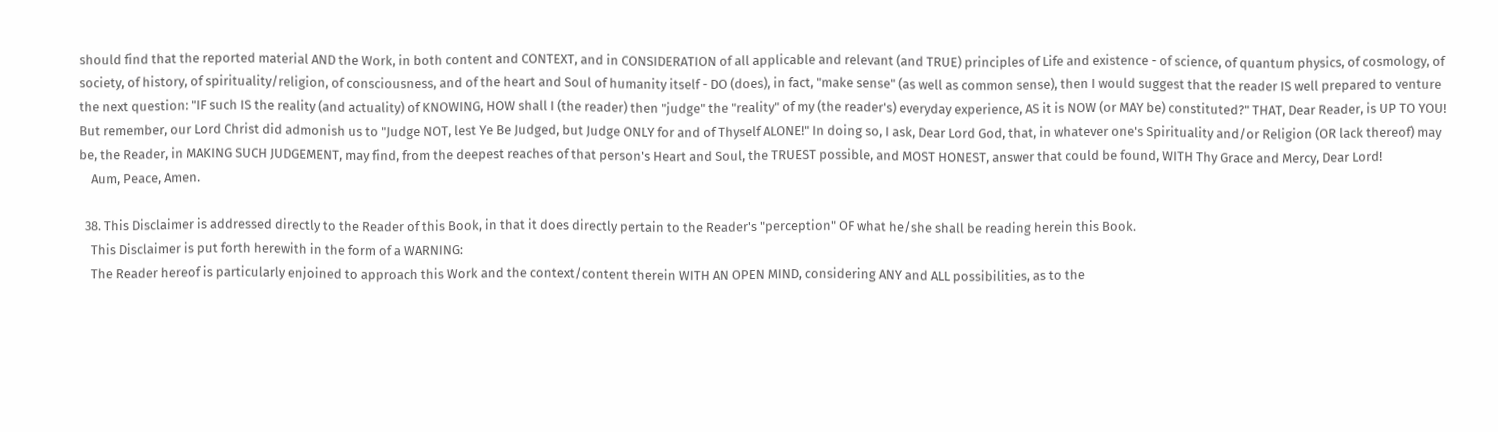should find that the reported material AND the Work, in both content and CONTEXT, and in CONSIDERATION of all applicable and relevant (and TRUE) principles of Life and existence - of science, of quantum physics, of cosmology, of society, of history, of spirituality/religion, of consciousness, and of the heart and Soul of humanity itself - DO (does), in fact, "make sense" (as well as common sense), then I would suggest that the reader IS well prepared to venture the next question: "IF such IS the reality (and actuality) of KNOWING, HOW shall I (the reader) then "judge" the "reality" of my (the reader's) everyday experience, AS it is NOW (or MAY be) constituted?" THAT, Dear Reader, is UP TO YOU! But remember, our Lord Christ did admonish us to "Judge NOT, lest Ye Be Judged, but Judge ONLY for and of Thyself ALONE!" In doing so, I ask, Dear Lord God, that, in whatever one's Spirituality and/or Religion (OR lack thereof) may be, the Reader, in MAKING SUCH JUDGEMENT, may find, from the deepest reaches of that person's Heart and Soul, the TRUEST possible, and MOST HONEST, answer that could be found, WITH Thy Grace and Mercy, Dear Lord!
    Aum, Peace, Amen.

  38. This Disclaimer is addressed directly to the Reader of this Book, in that it does directly pertain to the Reader's "perception" OF what he/she shall be reading herein this Book.
    This Disclaimer is put forth herewith in the form of a WARNING:
    The Reader hereof is particularly enjoined to approach this Work and the context/content therein WITH AN OPEN MIND, considering ANY and ALL possibilities, as to the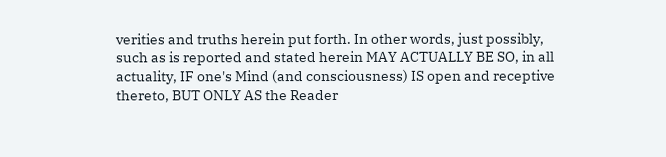verities and truths herein put forth. In other words, just possibly, such as is reported and stated herein MAY ACTUALLY BE SO, in all actuality, IF one's Mind (and consciousness) IS open and receptive thereto, BUT ONLY AS the Reader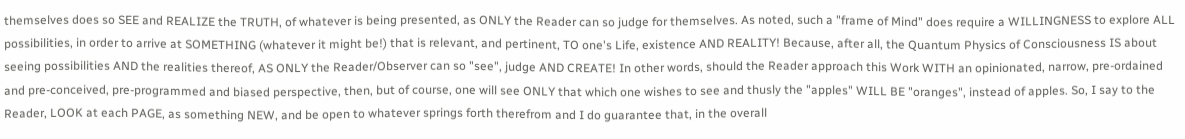themselves does so SEE and REALIZE the TRUTH, of whatever is being presented, as ONLY the Reader can so judge for themselves. As noted, such a "frame of Mind" does require a WILLINGNESS to explore ALL possibilities, in order to arrive at SOMETHING (whatever it might be!) that is relevant, and pertinent, TO one's Life, existence AND REALITY! Because, after all, the Quantum Physics of Consciousness IS about seeing possibilities AND the realities thereof, AS ONLY the Reader/Observer can so "see", judge AND CREATE! In other words, should the Reader approach this Work WITH an opinionated, narrow, pre-ordained and pre-conceived, pre-programmed and biased perspective, then, but of course, one will see ONLY that which one wishes to see and thusly the "apples" WILL BE "oranges", instead of apples. So, I say to the Reader, LOOK at each PAGE, as something NEW, and be open to whatever springs forth therefrom and I do guarantee that, in the overall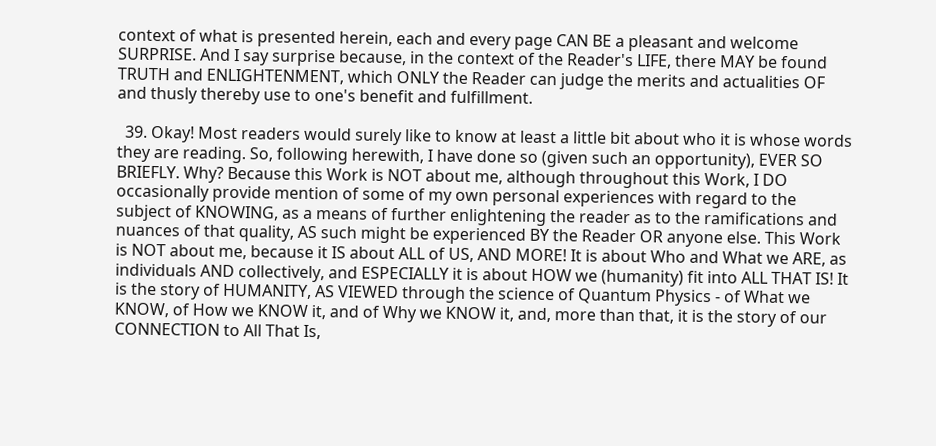context of what is presented herein, each and every page CAN BE a pleasant and welcome SURPRISE. And I say surprise because, in the context of the Reader's LIFE, there MAY be found TRUTH and ENLIGHTENMENT, which ONLY the Reader can judge the merits and actualities OF and thusly thereby use to one's benefit and fulfillment.

  39. Okay! Most readers would surely like to know at least a little bit about who it is whose words they are reading. So, following herewith, I have done so (given such an opportunity), EVER SO BRIEFLY. Why? Because this Work is NOT about me, although throughout this Work, I DO occasionally provide mention of some of my own personal experiences with regard to the subject of KNOWING, as a means of further enlightening the reader as to the ramifications and nuances of that quality, AS such might be experienced BY the Reader OR anyone else. This Work is NOT about me, because it IS about ALL of US, AND MORE! It is about Who and What we ARE, as individuals AND collectively, and ESPECIALLY it is about HOW we (humanity) fit into ALL THAT IS! It is the story of HUMANITY, AS VIEWED through the science of Quantum Physics - of What we KNOW, of How we KNOW it, and of Why we KNOW it, and, more than that, it is the story of our CONNECTION to All That Is,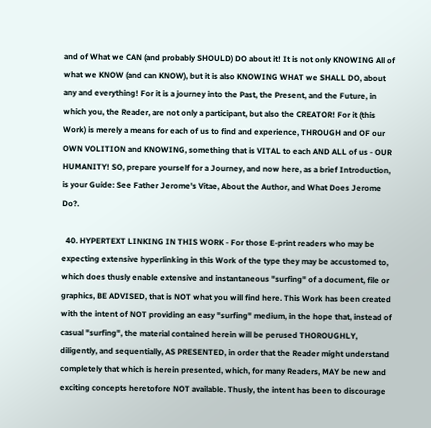and of What we CAN (and probably SHOULD) DO about it! It is not only KNOWING All of what we KNOW (and can KNOW), but it is also KNOWING WHAT we SHALL DO, about any and everything! For it is a journey into the Past, the Present, and the Future, in which you, the Reader, are not only a participant, but also the CREATOR! For it (this Work) is merely a means for each of us to find and experience, THROUGH and OF our OWN VOLITION and KNOWING, something that is VITAL to each AND ALL of us - OUR HUMANITY! SO, prepare yourself for a Journey, and now here, as a brief Introduction, is your Guide: See Father Jerome's Vitae, About the Author, and What Does Jerome Do?.

  40. HYPERTEXT LINKING IN THIS WORK - For those E-print readers who may be expecting extensive hyperlinking in this Work of the type they may be accustomed to, which does thusly enable extensive and instantaneous "surfing" of a document, file or graphics, BE ADVISED, that is NOT what you will find here. This Work has been created with the intent of NOT providing an easy "surfing" medium, in the hope that, instead of casual "surfing", the material contained herein will be perused THOROUGHLY, diligently, and sequentially, AS PRESENTED, in order that the Reader might understand completely that which is herein presented, which, for many Readers, MAY be new and exciting concepts heretofore NOT available. Thusly, the intent has been to discourage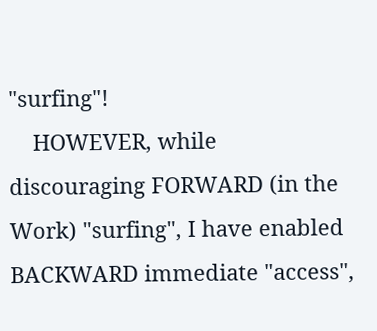"surfing"!
    HOWEVER, while discouraging FORWARD (in the Work) "surfing", I have enabled BACKWARD immediate "access",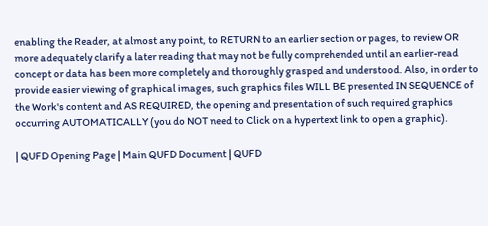enabling the Reader, at almost any point, to RETURN to an earlier section or pages, to review OR more adequately clarify a later reading that may not be fully comprehended until an earlier-read concept or data has been more completely and thoroughly grasped and understood. Also, in order to provide easier viewing of graphical images, such graphics files WILL BE presented IN SEQUENCE of the Work's content and AS REQUIRED, the opening and presentation of such required graphics occurring AUTOMATICALLY (you do NOT need to Click on a hypertext link to open a graphic).

| QUFD Opening Page | Main QUFD Document | QUFD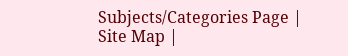Subjects/Categories Page | Site Map |